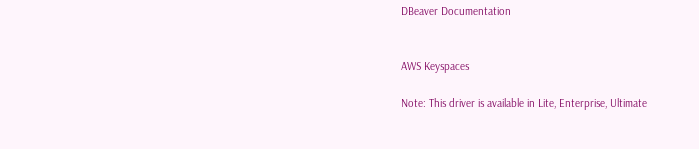DBeaver Documentation


AWS Keyspaces

Note: This driver is available in Lite, Enterprise, Ultimate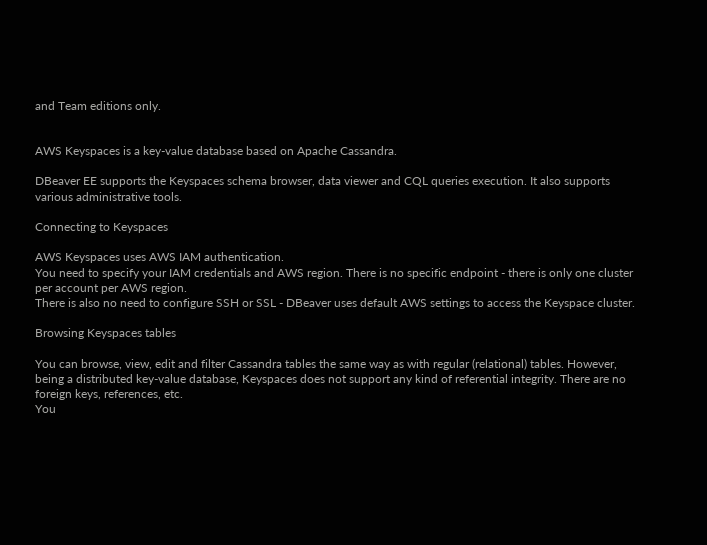and Team editions only.


AWS Keyspaces is a key-value database based on Apache Cassandra.

DBeaver EE supports the Keyspaces schema browser, data viewer and CQL queries execution. It also supports various administrative tools.

Connecting to Keyspaces

AWS Keyspaces uses AWS IAM authentication.
You need to specify your IAM credentials and AWS region. There is no specific endpoint - there is only one cluster per account per AWS region.
There is also no need to configure SSH or SSL - DBeaver uses default AWS settings to access the Keyspace cluster.

Browsing Keyspaces tables

You can browse, view, edit and filter Cassandra tables the same way as with regular (relational) tables. However, being a distributed key-value database, Keyspaces does not support any kind of referential integrity. There are no foreign keys, references, etc.
You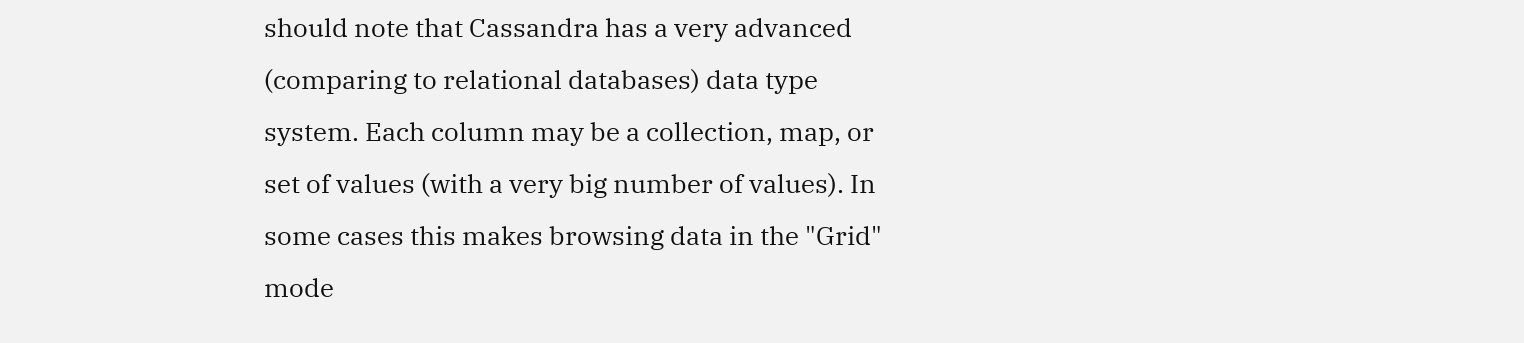should note that Cassandra has a very advanced (comparing to relational databases) data type system. Each column may be a collection, map, or set of values (with a very big number of values). In some cases this makes browsing data in the "Grid" mode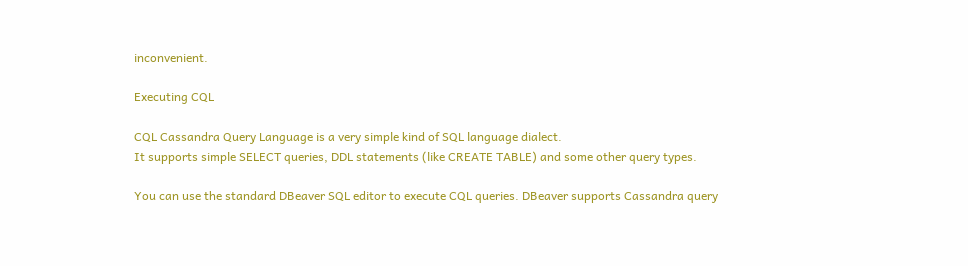inconvenient.

Executing CQL

CQL Cassandra Query Language is a very simple kind of SQL language dialect.
It supports simple SELECT queries, DDL statements (like CREATE TABLE) and some other query types.

You can use the standard DBeaver SQL editor to execute CQL queries. DBeaver supports Cassandra query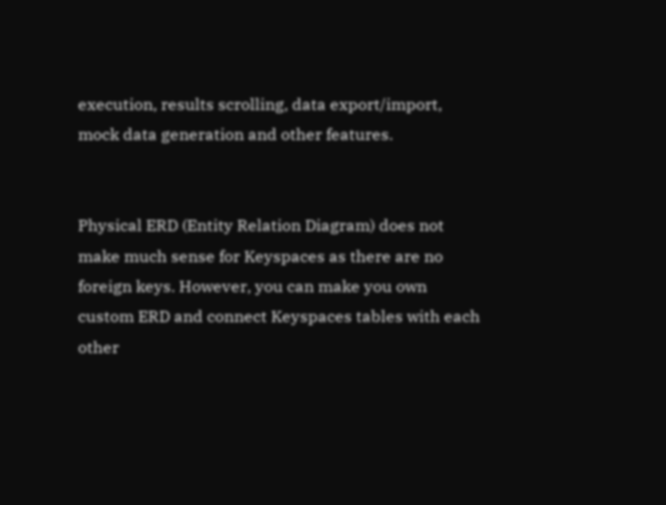execution, results scrolling, data export/import, mock data generation and other features.


Physical ERD (Entity Relation Diagram) does not make much sense for Keyspaces as there are no foreign keys. However, you can make you own custom ERD and connect Keyspaces tables with each other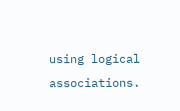using logical associations.